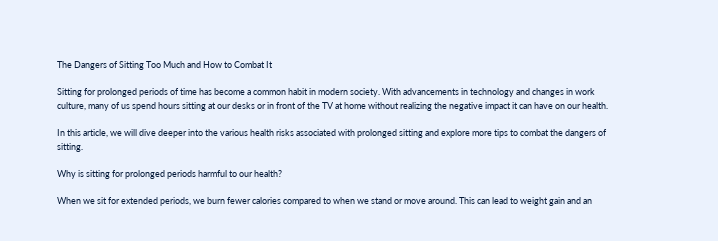The Dangers of Sitting Too Much and How to Combat It

Sitting for prolonged periods of time has become a common habit in modern society. With advancements in technology and changes in work culture, many of us spend hours sitting at our desks or in front of the TV at home without realizing the negative impact it can have on our health.

In this article, we will dive deeper into the various health risks associated with prolonged sitting and explore more tips to combat the dangers of sitting.

Why is sitting for prolonged periods harmful to our health?

When we sit for extended periods, we burn fewer calories compared to when we stand or move around. This can lead to weight gain and an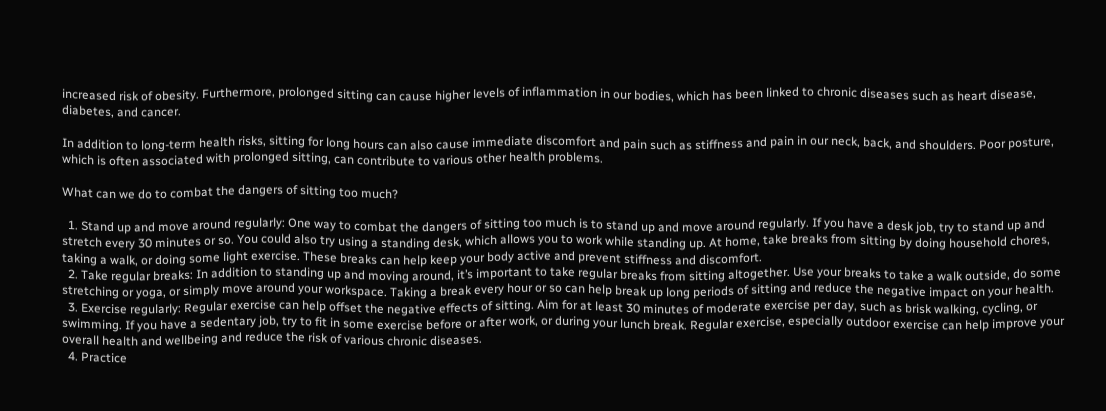increased risk of obesity. Furthermore, prolonged sitting can cause higher levels of inflammation in our bodies, which has been linked to chronic diseases such as heart disease, diabetes, and cancer.

In addition to long-term health risks, sitting for long hours can also cause immediate discomfort and pain such as stiffness and pain in our neck, back, and shoulders. Poor posture, which is often associated with prolonged sitting, can contribute to various other health problems.

What can we do to combat the dangers of sitting too much?

  1. Stand up and move around regularly: One way to combat the dangers of sitting too much is to stand up and move around regularly. If you have a desk job, try to stand up and stretch every 30 minutes or so. You could also try using a standing desk, which allows you to work while standing up. At home, take breaks from sitting by doing household chores, taking a walk, or doing some light exercise. These breaks can help keep your body active and prevent stiffness and discomfort.
  2. Take regular breaks: In addition to standing up and moving around, it’s important to take regular breaks from sitting altogether. Use your breaks to take a walk outside, do some stretching or yoga, or simply move around your workspace. Taking a break every hour or so can help break up long periods of sitting and reduce the negative impact on your health.
  3. Exercise regularly: Regular exercise can help offset the negative effects of sitting. Aim for at least 30 minutes of moderate exercise per day, such as brisk walking, cycling, or swimming. If you have a sedentary job, try to fit in some exercise before or after work, or during your lunch break. Regular exercise, especially outdoor exercise can help improve your overall health and wellbeing and reduce the risk of various chronic diseases.
  4. Practice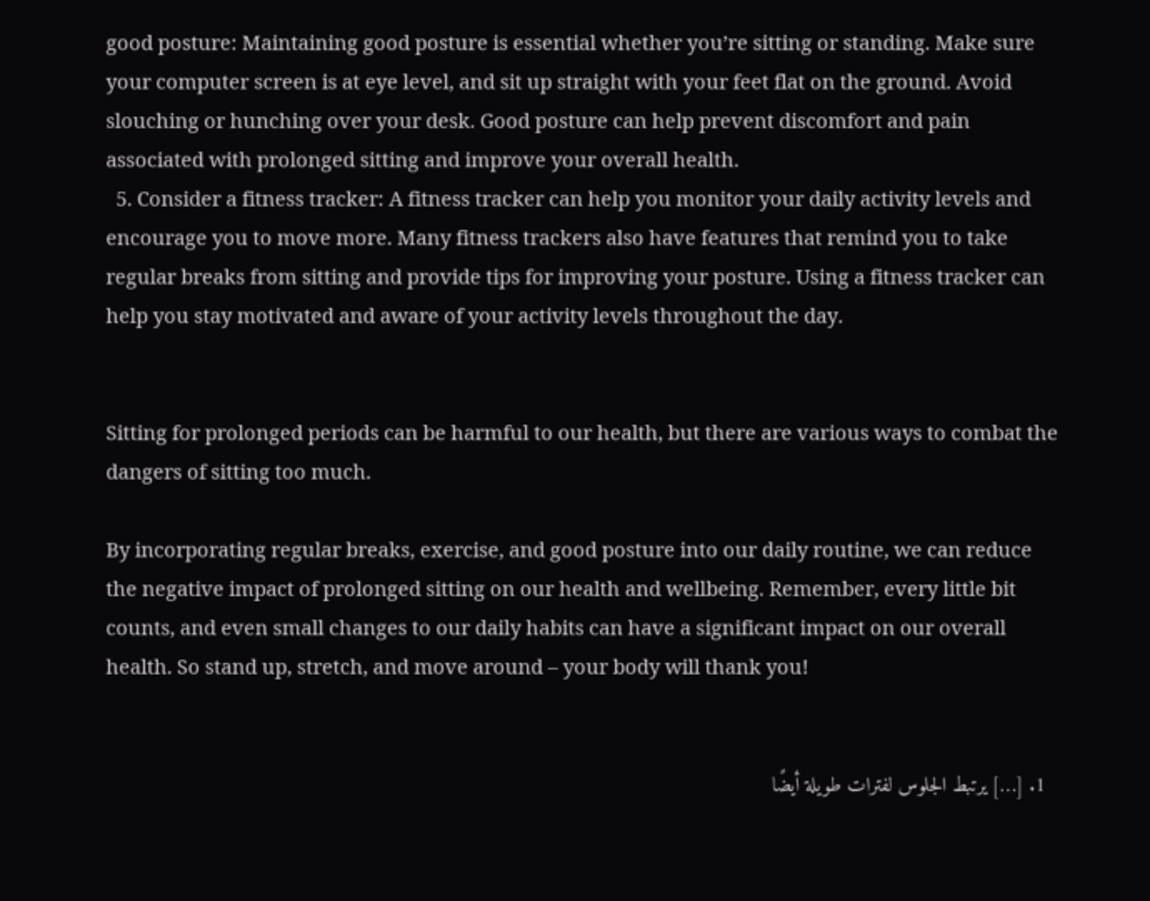good posture: Maintaining good posture is essential whether you’re sitting or standing. Make sure your computer screen is at eye level, and sit up straight with your feet flat on the ground. Avoid slouching or hunching over your desk. Good posture can help prevent discomfort and pain associated with prolonged sitting and improve your overall health.
  5. Consider a fitness tracker: A fitness tracker can help you monitor your daily activity levels and encourage you to move more. Many fitness trackers also have features that remind you to take regular breaks from sitting and provide tips for improving your posture. Using a fitness tracker can help you stay motivated and aware of your activity levels throughout the day.


Sitting for prolonged periods can be harmful to our health, but there are various ways to combat the dangers of sitting too much.

By incorporating regular breaks, exercise, and good posture into our daily routine, we can reduce the negative impact of prolonged sitting on our health and wellbeing. Remember, every little bit counts, and even small changes to our daily habits can have a significant impact on our overall health. So stand up, stretch, and move around – your body will thank you!


  1. […] يرتبط الجلوس لفترات طويلة أيضًا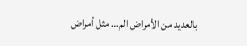بالعديد من الأمراض الم… مثل أمراض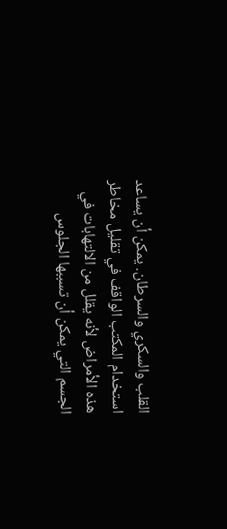القلب والسكري والسرطان. يمكن أن يساعد استخدام المكتب الواقف في تقليل مخاطر هذه الأمراض لأنه يقلل من الالتهابات في الجسم التي يمكن أن تسببها الجلوس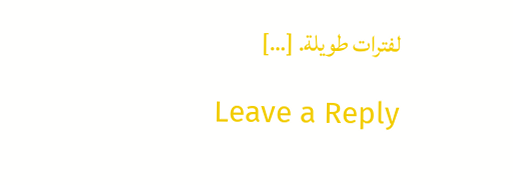لفترات طويلة. […]

Leave a Reply